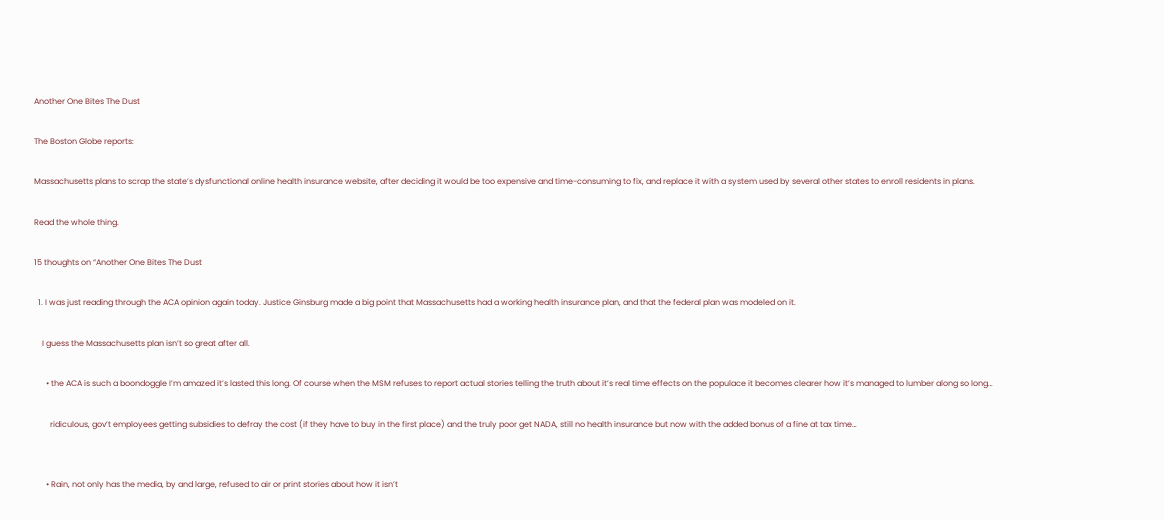Another One Bites The Dust

The Boston Globe reports:

Massachusetts plans to scrap the state’s dysfunctional online health insurance website, after deciding it would be too expensive and time-consuming to fix, and replace it with a system used by several other states to enroll residents in plans.

Read the whole thing.

15 thoughts on “Another One Bites The Dust

  1. I was just reading through the ACA opinion again today. Justice Ginsburg made a big point that Massachusetts had a working health insurance plan, and that the federal plan was modeled on it.

    I guess the Massachusetts plan isn’t so great after all.

      • the ACA is such a boondoggle I’m amazed it’s lasted this long. Of course when the MSM refuses to report actual stories telling the truth about it’s real time effects on the populace it becomes clearer how it’s managed to lumber along so long…

        ridiculous, gov’t employees getting subsidies to defray the cost (if they have to buy in the first place) and the truly poor get NADA, still no health insurance but now with the added bonus of a fine at tax time…


      • Rain, not only has the media, by and large, refused to air or print stories about how it isn’t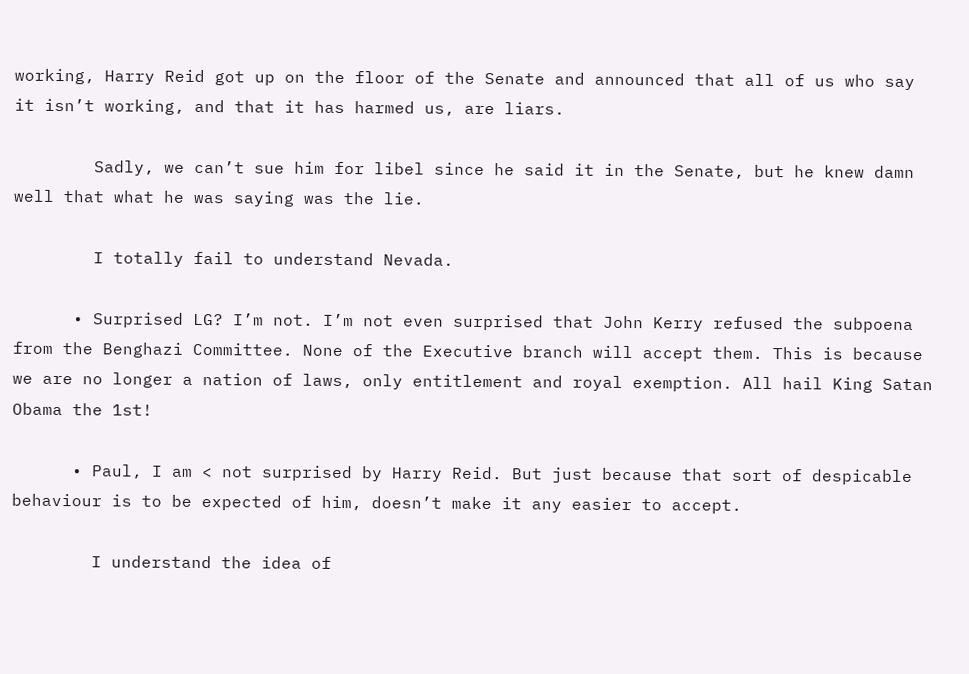working, Harry Reid got up on the floor of the Senate and announced that all of us who say it isn’t working, and that it has harmed us, are liars.

        Sadly, we can’t sue him for libel since he said it in the Senate, but he knew damn well that what he was saying was the lie.

        I totally fail to understand Nevada.

      • Surprised LG? I’m not. I’m not even surprised that John Kerry refused the subpoena from the Benghazi Committee. None of the Executive branch will accept them. This is because we are no longer a nation of laws, only entitlement and royal exemption. All hail King Satan Obama the 1st!

      • Paul, I am < not surprised by Harry Reid. But just because that sort of despicable behaviour is to be expected of him, doesn’t make it any easier to accept.

        I understand the idea of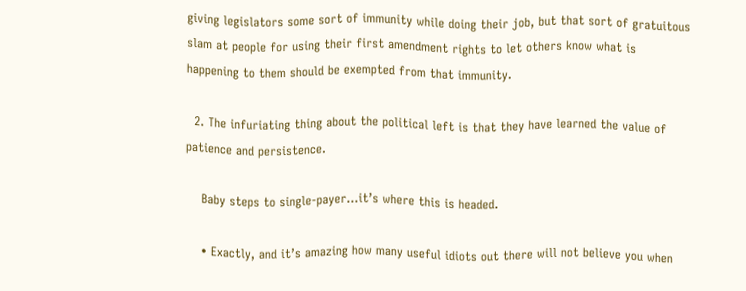giving legislators some sort of immunity while doing their job, but that sort of gratuitous slam at people for using their first amendment rights to let others know what is happening to them should be exempted from that immunity.

  2. The infuriating thing about the political left is that they have learned the value of patience and persistence.

    Baby steps to single-payer…it’s where this is headed.

    • Exactly, and it’s amazing how many useful idiots out there will not believe you when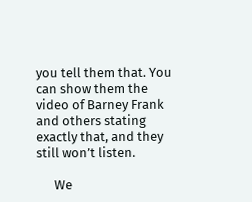you tell them that. You can show them the video of Barney Frank and others stating exactly that, and they still won’t listen.

      We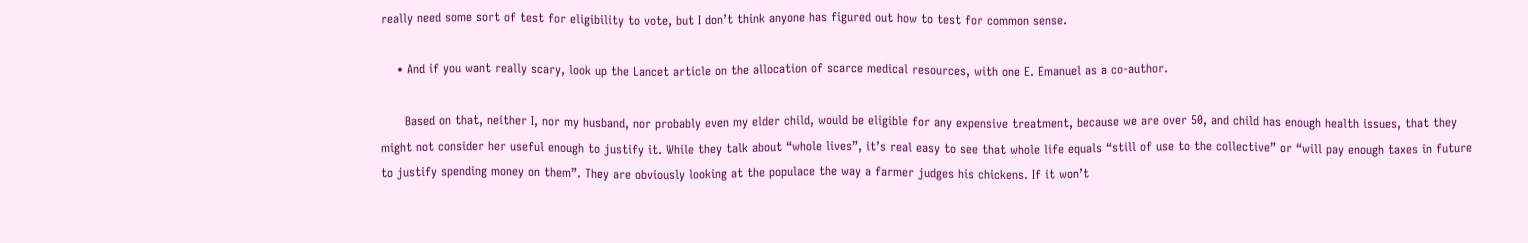really need some sort of test for eligibility to vote, but I don’t think anyone has figured out how to test for common sense.

    • And if you want really scary, look up the Lancet article on the allocation of scarce medical resources, with one E. Emanuel as a co-author.

      Based on that, neither I, nor my husband, nor probably even my elder child, would be eligible for any expensive treatment, because we are over 50, and child has enough health issues, that they might not consider her useful enough to justify it. While they talk about “whole lives”, it’s real easy to see that whole life equals “still of use to the collective” or “will pay enough taxes in future to justify spending money on them”. They are obviously looking at the populace the way a farmer judges his chickens. If it won’t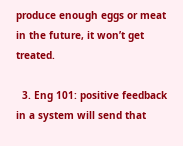produce enough eggs or meat in the future, it won’t get treated.

  3. Eng 101: positive feedback in a system will send that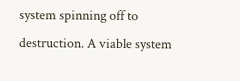system spinning off to destruction. A viable system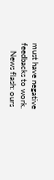must have negative feedbacks to work.
    News flash: ours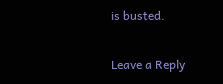is busted.

Leave a Reply